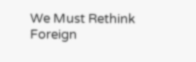We Must Rethink Foreign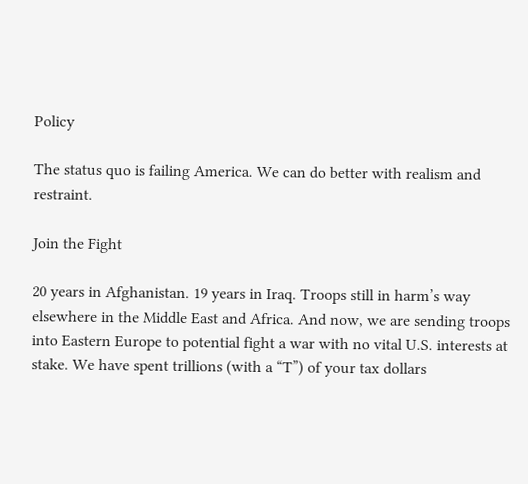Policy

The status quo is failing America. We can do better with realism and restraint.

Join the Fight

20 years in Afghanistan. 19 years in Iraq. Troops still in harm’s way elsewhere in the Middle East and Africa. And now, we are sending troops into Eastern Europe to potential fight a war with no vital U.S. interests at stake. We have spent trillions (with a “T”) of your tax dollars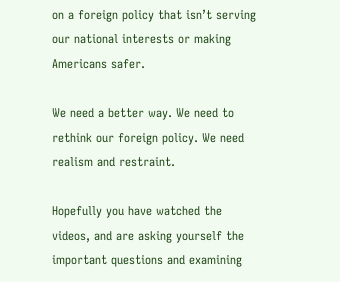on a foreign policy that isn’t serving our national interests or making Americans safer.

We need a better way. We need to rethink our foreign policy. We need realism and restraint.

Hopefully you have watched the videos, and are asking yourself the important questions and examining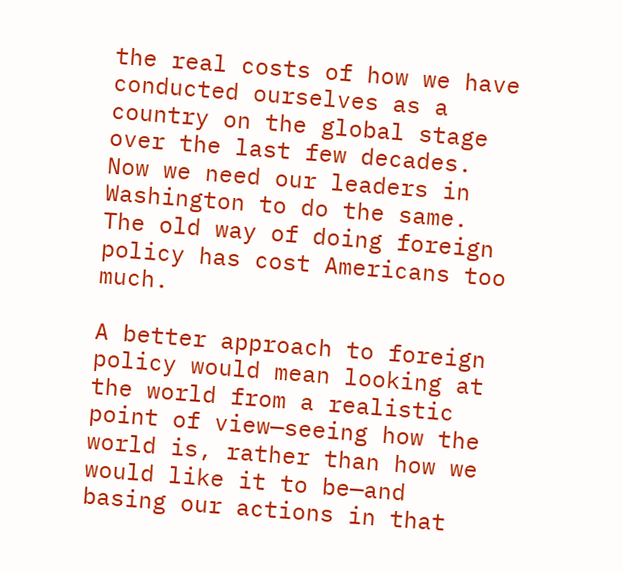the real costs of how we have conducted ourselves as a country on the global stage over the last few decades. Now we need our leaders in Washington to do the same. The old way of doing foreign policy has cost Americans too much.

A better approach to foreign policy would mean looking at the world from a realistic point of view—seeing how the world is, rather than how we would like it to be—and basing our actions in that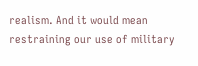realism. And it would mean restraining our use of military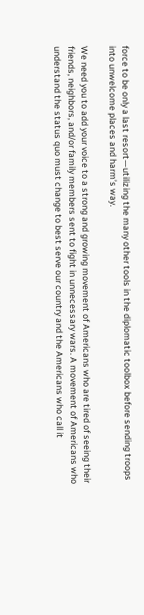force to be only a last resort—utilizing the many other tools in the diplomatic toolbox before sending troops into unwelcome places and harm’s way.

We need you to add your voice to a strong and growing movement of Americans who are tired of seeing their friends, neighbors, and/or family members sent to fight in unnecessary wars. A movement of Americans who understand the status quo must change to best serve our country and the Americans who call it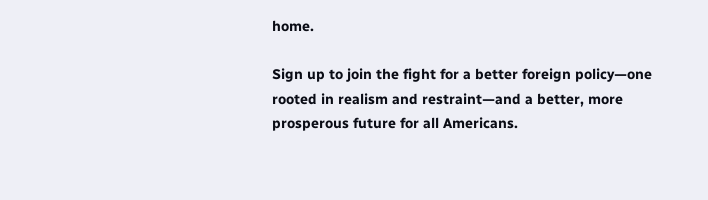home.

Sign up to join the fight for a better foreign policy—one rooted in realism and restraint—and a better, more prosperous future for all Americans.